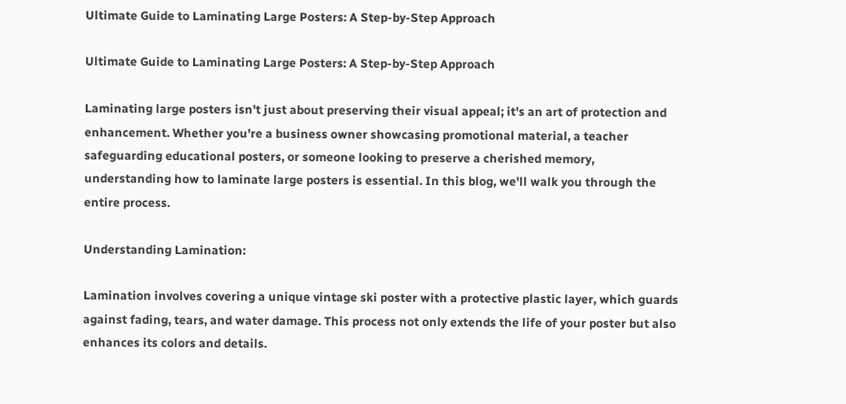Ultimate Guide to Laminating Large Posters: A Step-by-Step Approach

Ultimate Guide to Laminating Large Posters: A Step-by-Step Approach

Laminating large posters isn't just about preserving their visual appeal; it's an art of protection and enhancement. Whether you're a business owner showcasing promotional material, a teacher safeguarding educational posters, or someone looking to preserve a cherished memory, understanding how to laminate large posters is essential. In this blog, we'll walk you through the entire process.

Understanding Lamination:

Lamination involves covering a unique vintage ski poster with a protective plastic layer, which guards against fading, tears, and water damage. This process not only extends the life of your poster but also enhances its colors and details.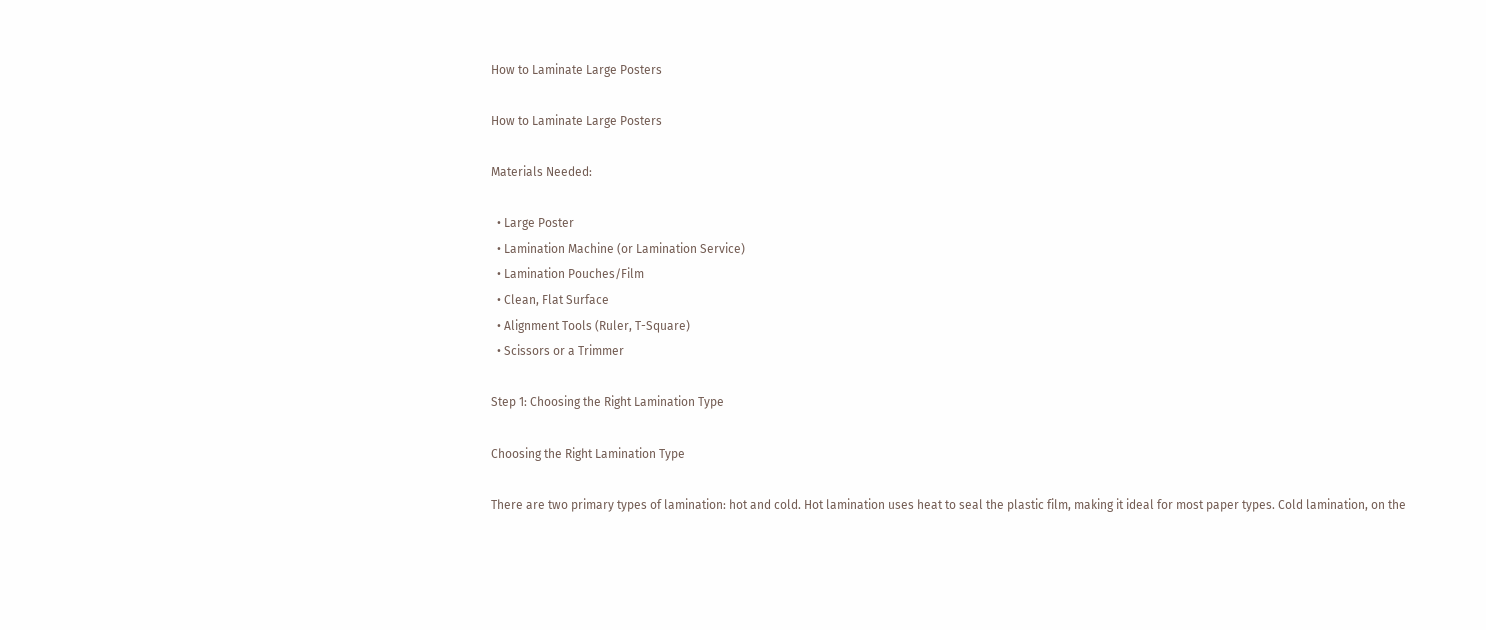How to Laminate Large Posters

How to Laminate Large Posters

Materials Needed:

  • Large Poster
  • Lamination Machine (or Lamination Service)
  • Lamination Pouches/Film
  • Clean, Flat Surface
  • Alignment Tools (Ruler, T-Square)
  • Scissors or a Trimmer

Step 1: Choosing the Right Lamination Type

Choosing the Right Lamination Type

There are two primary types of lamination: hot and cold. Hot lamination uses heat to seal the plastic film, making it ideal for most paper types. Cold lamination, on the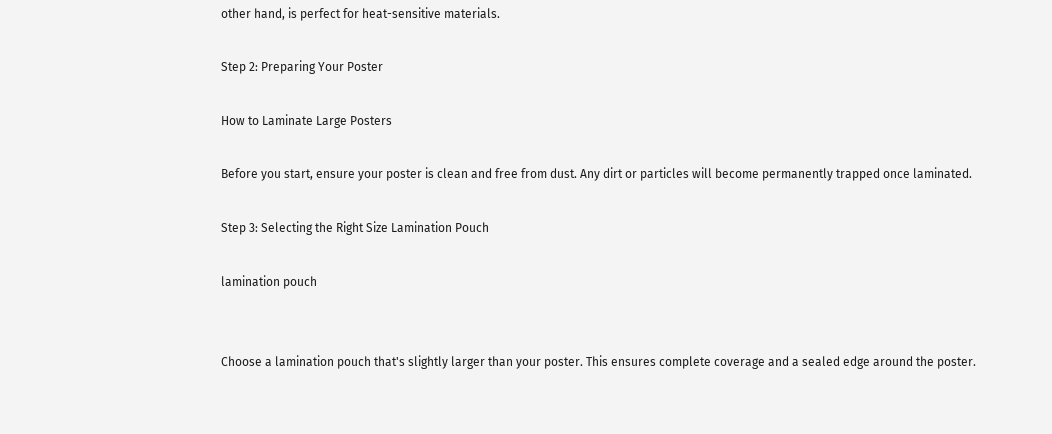other hand, is perfect for heat-sensitive materials.

Step 2: Preparing Your Poster

How to Laminate Large Posters

Before you start, ensure your poster is clean and free from dust. Any dirt or particles will become permanently trapped once laminated.

Step 3: Selecting the Right Size Lamination Pouch

lamination pouch


Choose a lamination pouch that's slightly larger than your poster. This ensures complete coverage and a sealed edge around the poster.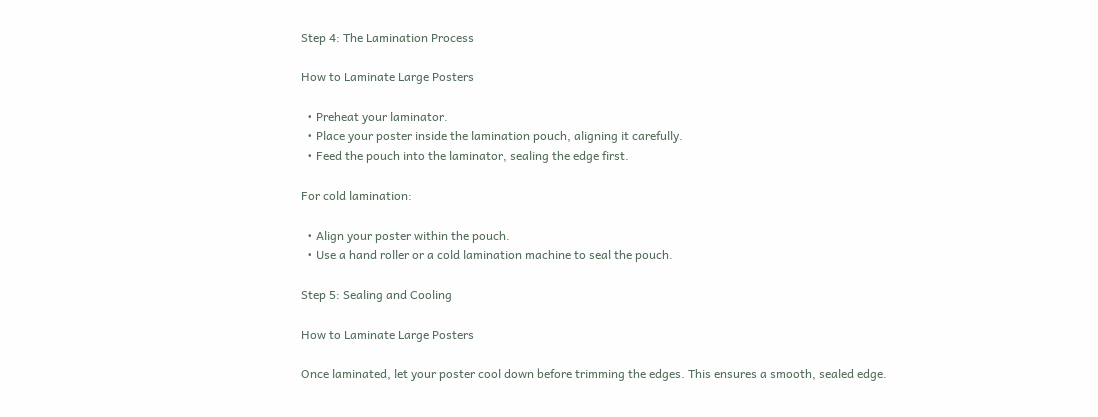Step 4: The Lamination Process

How to Laminate Large Posters

  • Preheat your laminator.
  • Place your poster inside the lamination pouch, aligning it carefully.
  • Feed the pouch into the laminator, sealing the edge first.

For cold lamination:

  • Align your poster within the pouch.
  • Use a hand roller or a cold lamination machine to seal the pouch.

Step 5: Sealing and Cooling

How to Laminate Large Posters

Once laminated, let your poster cool down before trimming the edges. This ensures a smooth, sealed edge.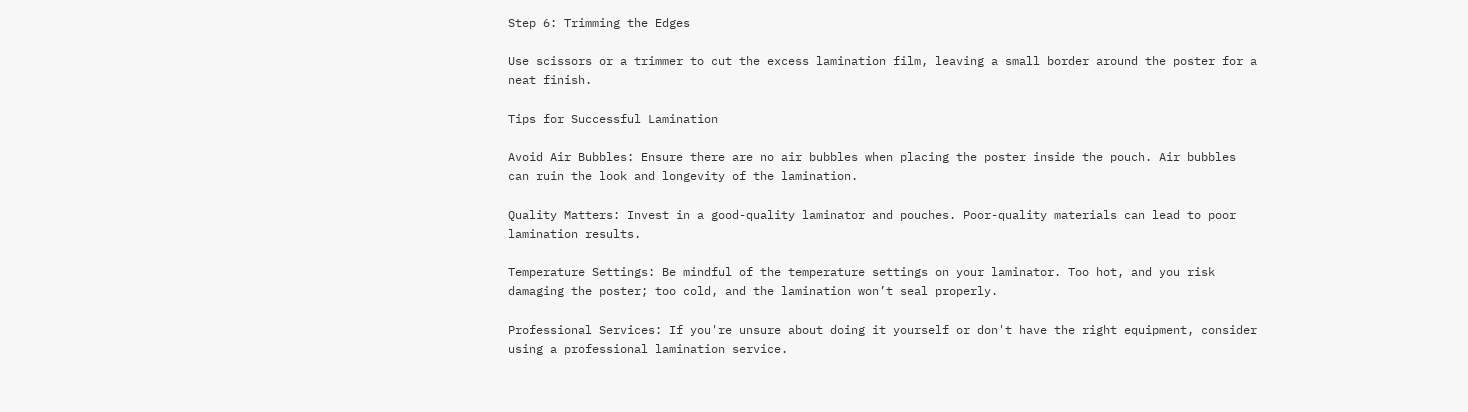Step 6: Trimming the Edges

Use scissors or a trimmer to cut the excess lamination film, leaving a small border around the poster for a neat finish.

Tips for Successful Lamination

Avoid Air Bubbles: Ensure there are no air bubbles when placing the poster inside the pouch. Air bubbles can ruin the look and longevity of the lamination.

Quality Matters: Invest in a good-quality laminator and pouches. Poor-quality materials can lead to poor lamination results.

Temperature Settings: Be mindful of the temperature settings on your laminator. Too hot, and you risk damaging the poster; too cold, and the lamination won’t seal properly.

Professional Services: If you're unsure about doing it yourself or don't have the right equipment, consider using a professional lamination service.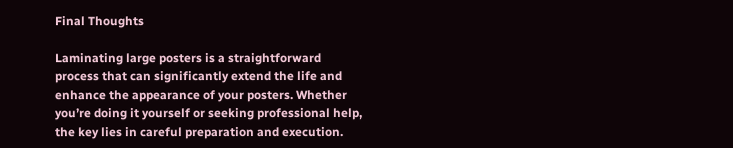Final Thoughts

Laminating large posters is a straightforward process that can significantly extend the life and enhance the appearance of your posters. Whether you’re doing it yourself or seeking professional help, the key lies in careful preparation and execution.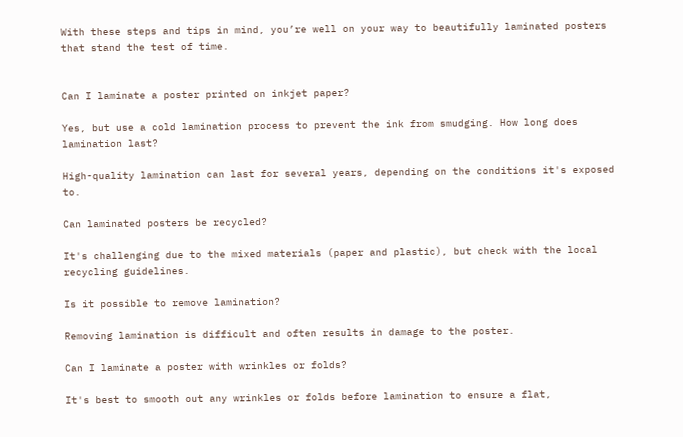With these steps and tips in mind, you’re well on your way to beautifully laminated posters that stand the test of time.


Can I laminate a poster printed on inkjet paper?

Yes, but use a cold lamination process to prevent the ink from smudging. How long does lamination last?

High-quality lamination can last for several years, depending on the conditions it's exposed to.

Can laminated posters be recycled?

It's challenging due to the mixed materials (paper and plastic), but check with the local recycling guidelines.

Is it possible to remove lamination?

Removing lamination is difficult and often results in damage to the poster.

Can I laminate a poster with wrinkles or folds?

It's best to smooth out any wrinkles or folds before lamination to ensure a flat,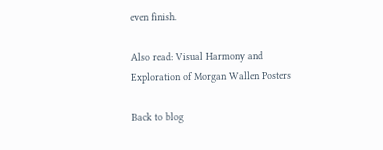even finish.

Also read: Visual Harmony and Exploration of Morgan Wallen Posters

Back to blog